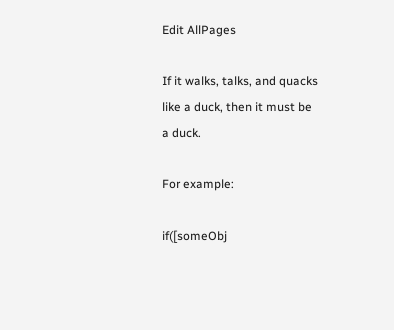Edit AllPages

If it walks, talks, and quacks like a duck, then it must be a duck.

For example:

if([someObj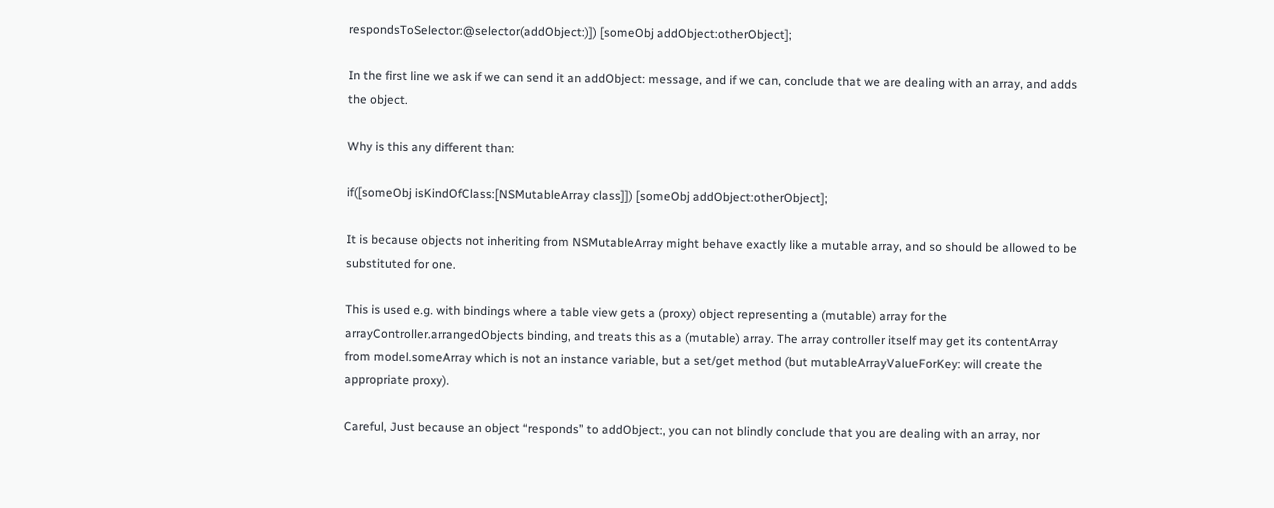respondsToSelector:@selector(addObject:)]) [someObj addObject:otherObject];

In the first line we ask if we can send it an addObject: message, and if we can, conclude that we are dealing with an array, and adds the object.

Why is this any different than:

if([someObj isKindOfClass:[NSMutableArray class]]) [someObj addObject:otherObject];

It is because objects not inheriting from NSMutableArray might behave exactly like a mutable array, and so should be allowed to be substituted for one.

This is used e.g. with bindings where a table view gets a (proxy) object representing a (mutable) array for the arrayController.arrangedObjects binding, and treats this as a (mutable) array. The array controller itself may get its contentArray from model.someArray which is not an instance variable, but a set/get method (but mutableArrayValueForKey: will create the appropriate proxy).

Careful, Just because an object “responds” to addObject:, you can not blindly conclude that you are dealing with an array, nor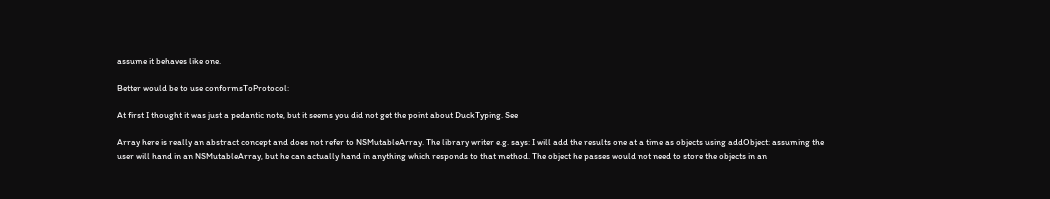assume it behaves like one.

Better would be to use conformsToProtocol:

At first I thought it was just a pedantic note, but it seems you did not get the point about DuckTyping. See

Array here is really an abstract concept and does not refer to NSMutableArray. The library writer e.g. says: I will add the results one at a time as objects using addObject: assuming the user will hand in an NSMutableArray, but he can actually hand in anything which responds to that method. The object he passes would not need to store the objects in an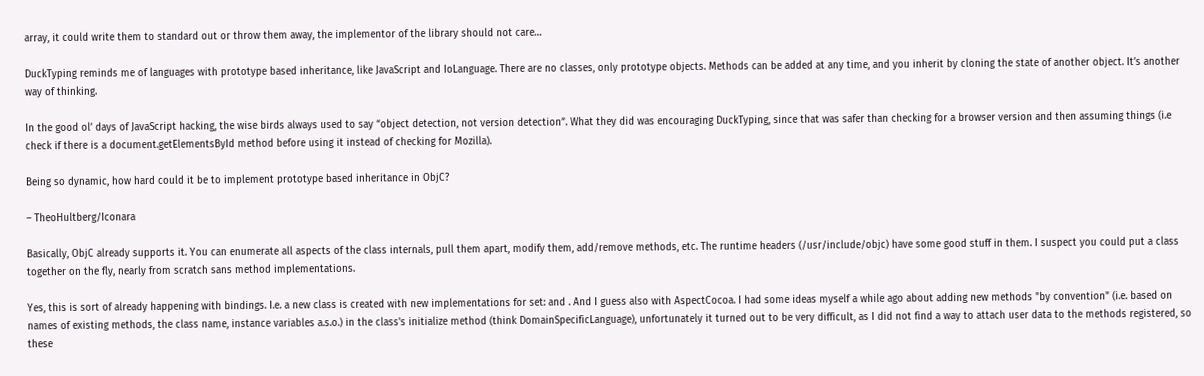array, it could write them to standard out or throw them away, the implementor of the library should not care…

DuckTyping reminds me of languages with prototype based inheritance, like JavaScript and IoLanguage. There are no classes, only prototype objects. Methods can be added at any time, and you inherit by cloning the state of another object. It’s another way of thinking.

In the good ol’ days of JavaScript hacking, the wise birds always used to say “object detection, not version detection”. What they did was encouraging DuckTyping, since that was safer than checking for a browser version and then assuming things (i.e check if there is a document.getElementsById method before using it instead of checking for Mozilla).

Being so dynamic, how hard could it be to implement prototype based inheritance in ObjC?

– TheoHultberg/Iconara

Basically, ObjC already supports it. You can enumerate all aspects of the class internals, pull them apart, modify them, add/remove methods, etc. The runtime headers (/usr/include/objc) have some good stuff in them. I suspect you could put a class together on the fly, nearly from scratch sans method implementations.

Yes, this is sort of already happening with bindings. I.e. a new class is created with new implementations for set: and . And I guess also with AspectCocoa. I had some ideas myself a while ago about adding new methods "by convention" (i.e. based on names of existing methods, the class name, instance variables a.s.o.) in the class's initialize method (think DomainSpecificLanguage), unfortunately it turned out to be very difficult, as I did not find a way to attach user data to the methods registered, so these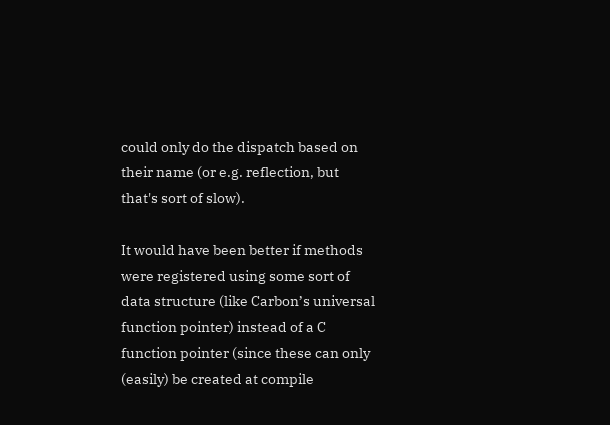could only do the dispatch based on their name (or e.g. reflection, but that's sort of slow).

It would have been better if methods were registered using some sort of data structure (like Carbon’s universal function pointer) instead of a C function pointer (since these can only (easily) be created at compile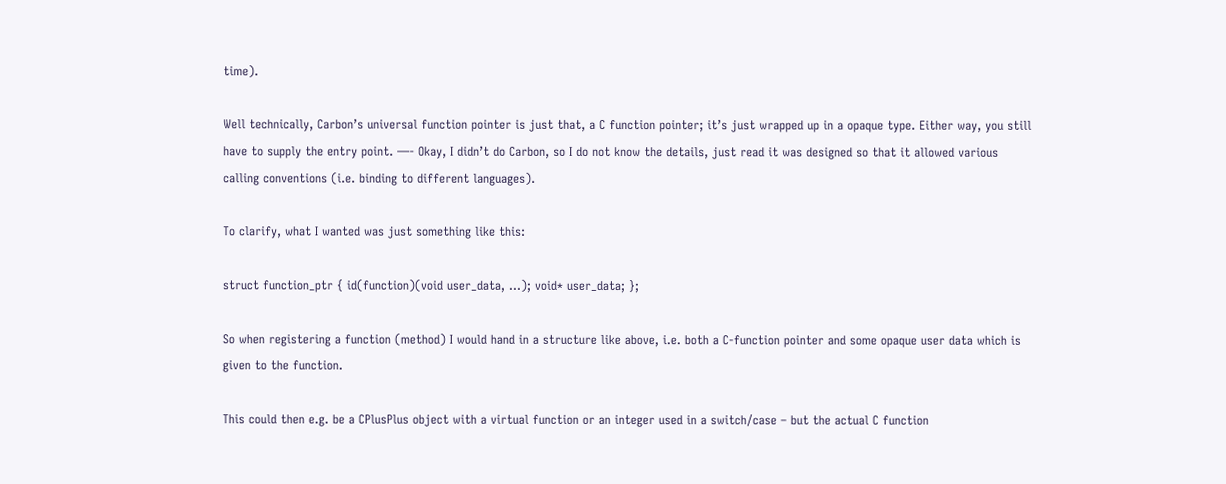time).

Well technically, Carbon’s universal function pointer is just that, a C function pointer; it’s just wrapped up in a opaque type. Either way, you still have to supply the entry point. —- Okay, I didn’t do Carbon, so I do not know the details, just read it was designed so that it allowed various calling conventions (i.e. binding to different languages).

To clarify, what I wanted was just something like this:

struct function_ptr { id(function)(void user_data, …); void* user_data; };

So when registering a function (method) I would hand in a structure like above, i.e. both a C-function pointer and some opaque user data which is given to the function.

This could then e.g. be a CPlusPlus object with a virtual function or an integer used in a switch/case – but the actual C function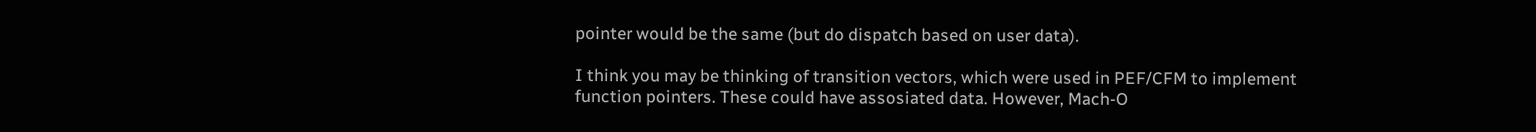pointer would be the same (but do dispatch based on user data).

I think you may be thinking of transition vectors, which were used in PEF/CFM to implement function pointers. These could have assosiated data. However, Mach-O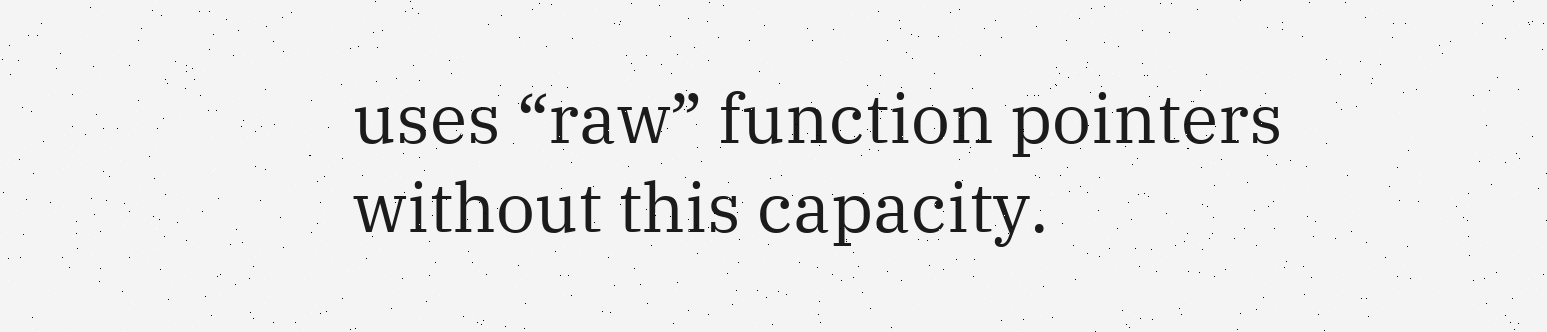uses “raw” function pointers without this capacity.